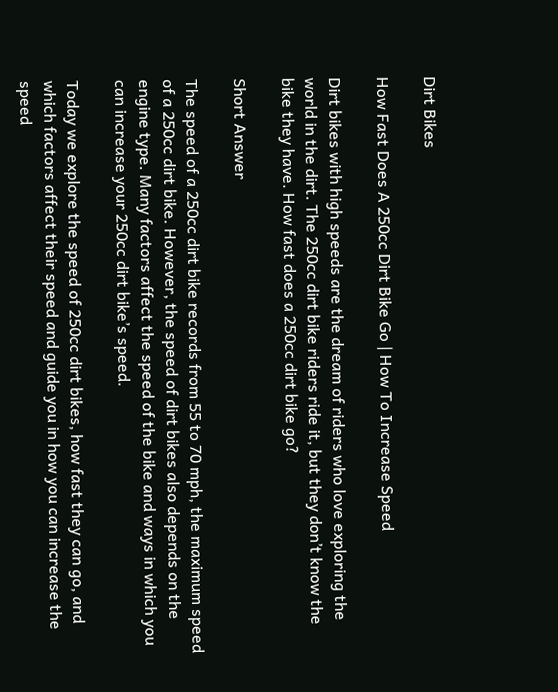Dirt Bikes

How Fast Does A 250cc Dirt Bike Go | How To Increase Speed

Dirt bikes with high speeds are the dream of riders who love exploring the world in the dirt. The 250cc dirt bike riders ride it, but they don’t know the bike they have. How fast does a 250cc dirt bike go?

Short Answer

The speed of a 250cc dirt bike records from 55 to 70 mph, the maximum speed of a 250cc dirt bike. However, the speed of dirt bikes also depends on the engine type. Many factors affect the speed of the bike and ways in which you can increase your 250cc dirt bike’s speed.

Today we explore the speed of 250cc dirt bikes, how fast they can go, and which factors affect their speed and guide you in how you can increase the speed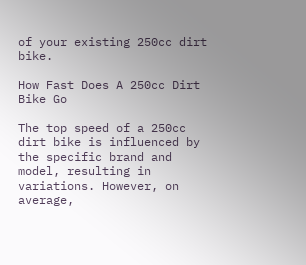of your existing 250cc dirt bike.

How Fast Does A 250cc Dirt Bike Go

The top speed of a 250cc dirt bike is influenced by the specific brand and model, resulting in variations. However, on average,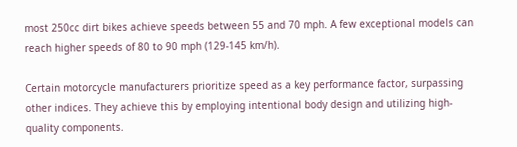most 250cc dirt bikes achieve speeds between 55 and 70 mph. A few exceptional models can reach higher speeds of 80 to 90 mph (129-145 km/h).

Certain motorcycle manufacturers prioritize speed as a key performance factor, surpassing other indices. They achieve this by employing intentional body design and utilizing high-quality components.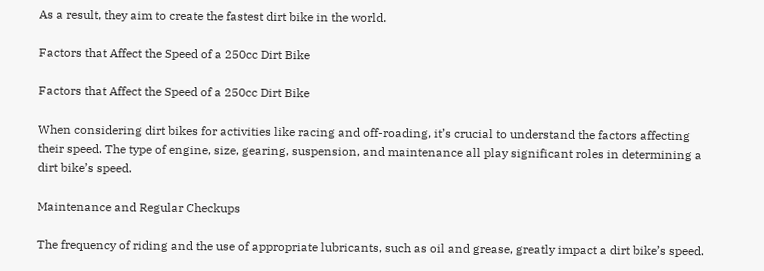As a result, they aim to create the fastest dirt bike in the world.

Factors that Affect the Speed of a 250cc Dirt Bike

Factors that Affect the Speed of a 250cc Dirt Bike

When considering dirt bikes for activities like racing and off-roading, it’s crucial to understand the factors affecting their speed. The type of engine, size, gearing, suspension, and maintenance all play significant roles in determining a dirt bike’s speed.

Maintenance and Regular Checkups

The frequency of riding and the use of appropriate lubricants, such as oil and grease, greatly impact a dirt bike’s speed.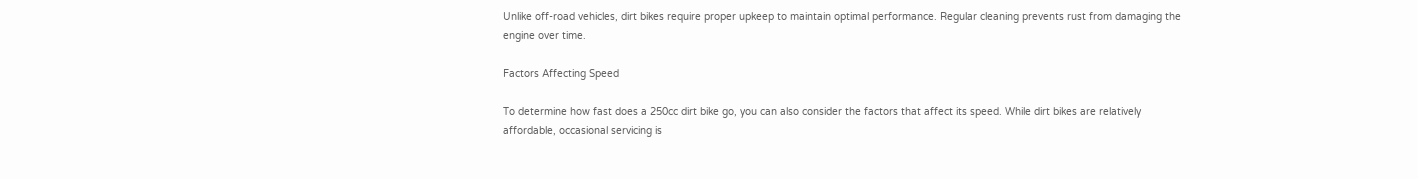Unlike off-road vehicles, dirt bikes require proper upkeep to maintain optimal performance. Regular cleaning prevents rust from damaging the engine over time.

Factors Affecting Speed

To determine how fast does a 250cc dirt bike go, you can also consider the factors that affect its speed. While dirt bikes are relatively affordable, occasional servicing is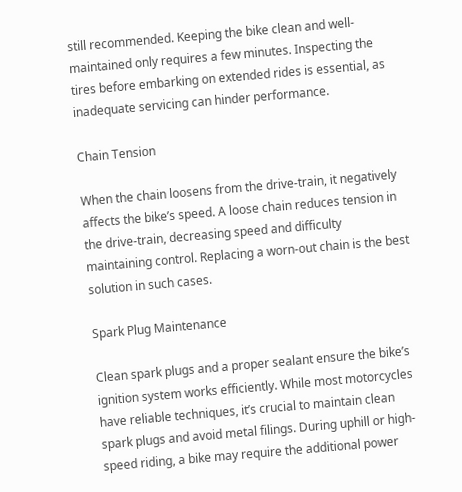still recommended. Keeping the bike clean and well-maintained only requires a few minutes. Inspecting the tires before embarking on extended rides is essential, as inadequate servicing can hinder performance.

Chain Tension

When the chain loosens from the drive-train, it negatively affects the bike’s speed. A loose chain reduces tension in the drive-train, decreasing speed and difficulty maintaining control. Replacing a worn-out chain is the best solution in such cases.

Spark Plug Maintenance

Clean spark plugs and a proper sealant ensure the bike’s ignition system works efficiently. While most motorcycles have reliable techniques, it’s crucial to maintain clean spark plugs and avoid metal filings. During uphill or high-speed riding, a bike may require the additional power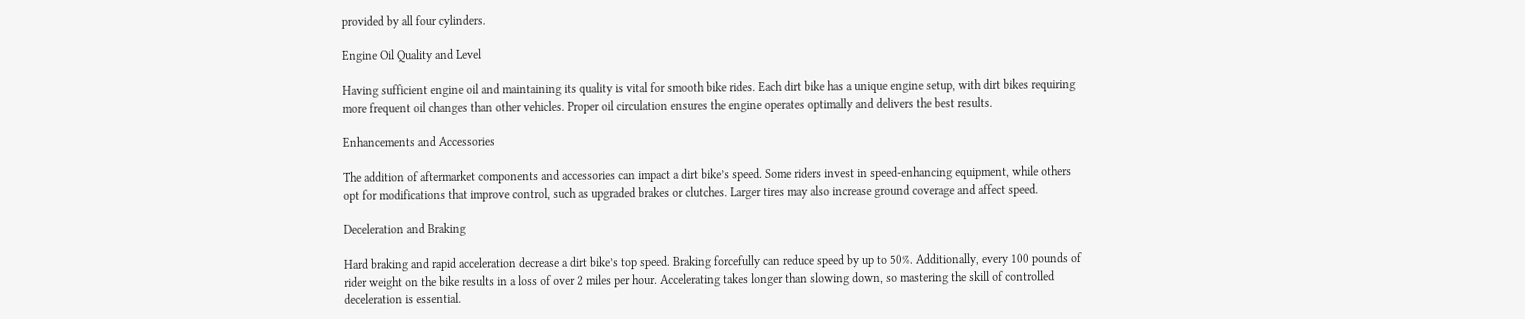provided by all four cylinders.

Engine Oil Quality and Level

Having sufficient engine oil and maintaining its quality is vital for smooth bike rides. Each dirt bike has a unique engine setup, with dirt bikes requiring more frequent oil changes than other vehicles. Proper oil circulation ensures the engine operates optimally and delivers the best results.

Enhancements and Accessories

The addition of aftermarket components and accessories can impact a dirt bike’s speed. Some riders invest in speed-enhancing equipment, while others opt for modifications that improve control, such as upgraded brakes or clutches. Larger tires may also increase ground coverage and affect speed.

Deceleration and Braking

Hard braking and rapid acceleration decrease a dirt bike’s top speed. Braking forcefully can reduce speed by up to 50%. Additionally, every 100 pounds of rider weight on the bike results in a loss of over 2 miles per hour. Accelerating takes longer than slowing down, so mastering the skill of controlled deceleration is essential.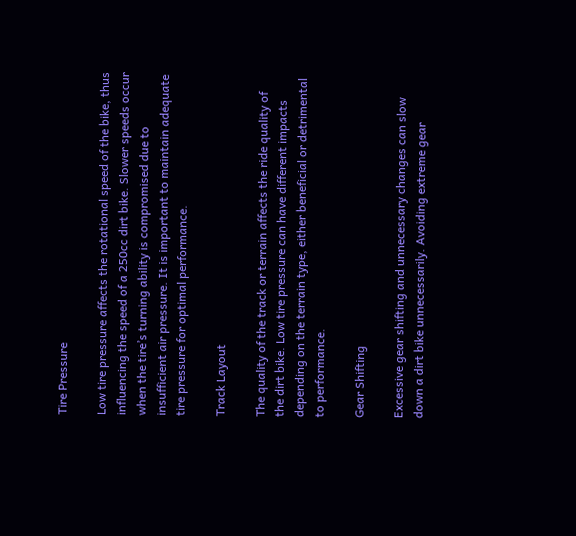Tire Pressure

Low tire pressure affects the rotational speed of the bike, thus influencing the speed of a 250cc dirt bike. Slower speeds occur when the tire’s turning ability is compromised due to insufficient air pressure. It is important to maintain adequate tire pressure for optimal performance.

Track Layout

The quality of the track or terrain affects the ride quality of the dirt bike. Low tire pressure can have different impacts depending on the terrain type, either beneficial or detrimental to performance.

Gear Shifting

Excessive gear shifting and unnecessary changes can slow down a dirt bike unnecessarily. Avoiding extreme gear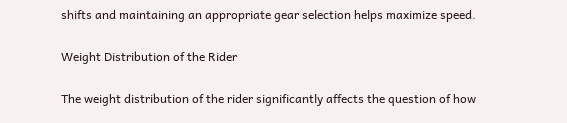shifts and maintaining an appropriate gear selection helps maximize speed.

Weight Distribution of the Rider

The weight distribution of the rider significantly affects the question of how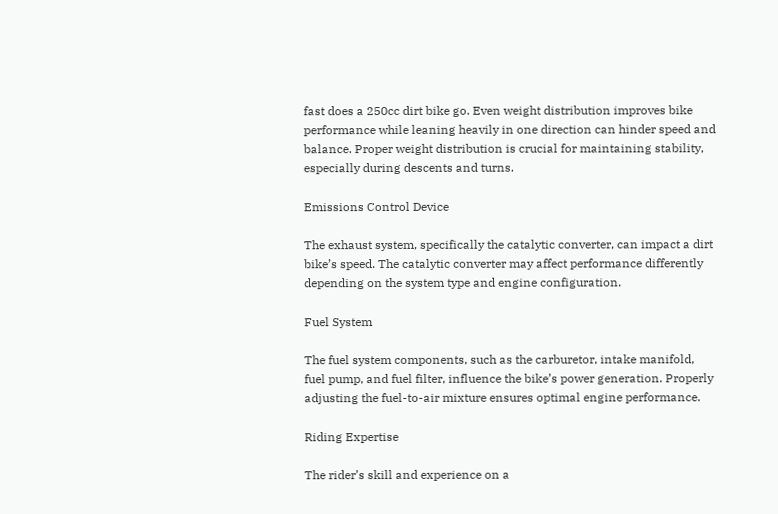fast does a 250cc dirt bike go. Even weight distribution improves bike performance while leaning heavily in one direction can hinder speed and balance. Proper weight distribution is crucial for maintaining stability, especially during descents and turns.

Emissions Control Device

The exhaust system, specifically the catalytic converter, can impact a dirt bike’s speed. The catalytic converter may affect performance differently depending on the system type and engine configuration.

Fuel System

The fuel system components, such as the carburetor, intake manifold, fuel pump, and fuel filter, influence the bike’s power generation. Properly adjusting the fuel-to-air mixture ensures optimal engine performance.

Riding Expertise

The rider’s skill and experience on a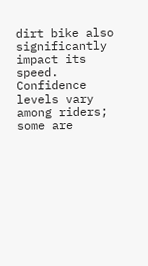dirt bike also significantly impact its speed. Confidence levels vary among riders; some are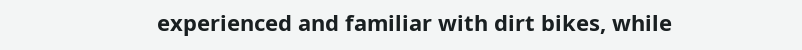experienced and familiar with dirt bikes, while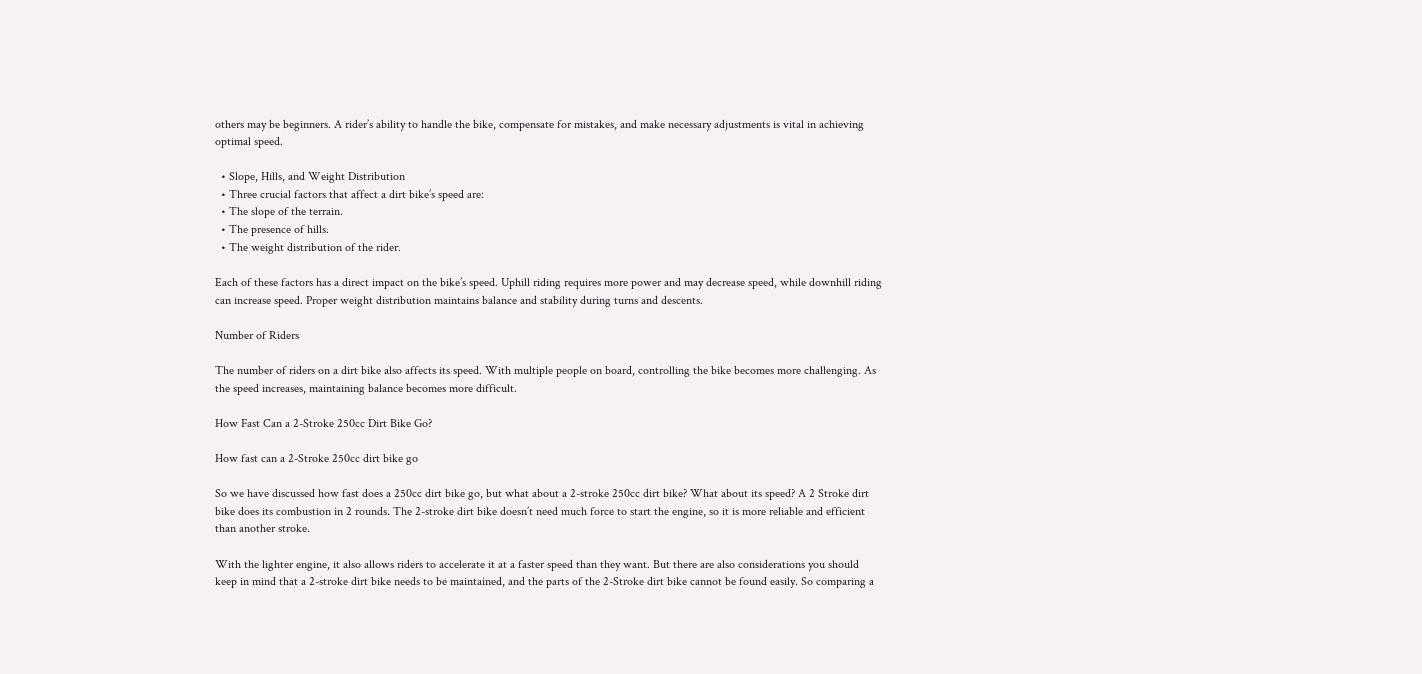others may be beginners. A rider’s ability to handle the bike, compensate for mistakes, and make necessary adjustments is vital in achieving optimal speed.

  • Slope, Hills, and Weight Distribution
  • Three crucial factors that affect a dirt bike’s speed are:
  • The slope of the terrain.
  • The presence of hills.
  • The weight distribution of the rider.

Each of these factors has a direct impact on the bike’s speed. Uphill riding requires more power and may decrease speed, while downhill riding can increase speed. Proper weight distribution maintains balance and stability during turns and descents.

Number of Riders

The number of riders on a dirt bike also affects its speed. With multiple people on board, controlling the bike becomes more challenging. As the speed increases, maintaining balance becomes more difficult.

How Fast Can a 2-Stroke 250cc Dirt Bike Go?

How fast can a 2-Stroke 250cc dirt bike go

So we have discussed how fast does a 250cc dirt bike go, but what about a 2-stroke 250cc dirt bike? What about its speed? A 2 Stroke dirt bike does its combustion in 2 rounds. The 2-stroke dirt bike doesn’t need much force to start the engine, so it is more reliable and efficient than another stroke.

With the lighter engine, it also allows riders to accelerate it at a faster speed than they want. But there are also considerations you should keep in mind that a 2-stroke dirt bike needs to be maintained, and the parts of the 2-Stroke dirt bike cannot be found easily. So comparing a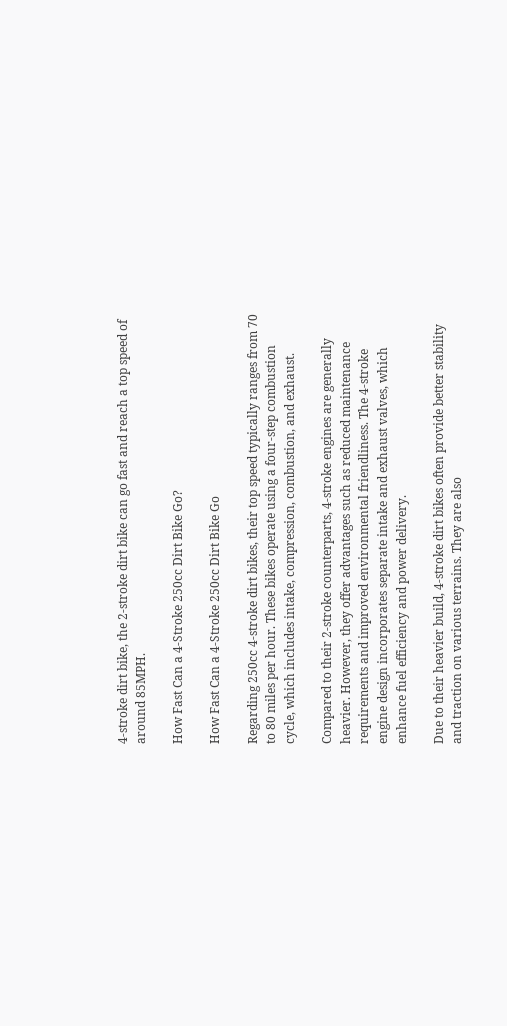4-stroke dirt bike, the 2-stroke dirt bike can go fast and reach a top speed of around 85MPH.

How Fast Can a 4-Stroke 250cc Dirt Bike Go?

How Fast Can a 4-Stroke 250cc Dirt Bike Go

Regarding 250cc 4-stroke dirt bikes, their top speed typically ranges from 70 to 80 miles per hour. These bikes operate using a four-step combustion cycle, which includes intake, compression, combustion, and exhaust.

Compared to their 2-stroke counterparts, 4-stroke engines are generally heavier. However, they offer advantages such as reduced maintenance requirements and improved environmental friendliness. The 4-stroke engine design incorporates separate intake and exhaust valves, which enhance fuel efficiency and power delivery.

Due to their heavier build, 4-stroke dirt bikes often provide better stability and traction on various terrains. They are also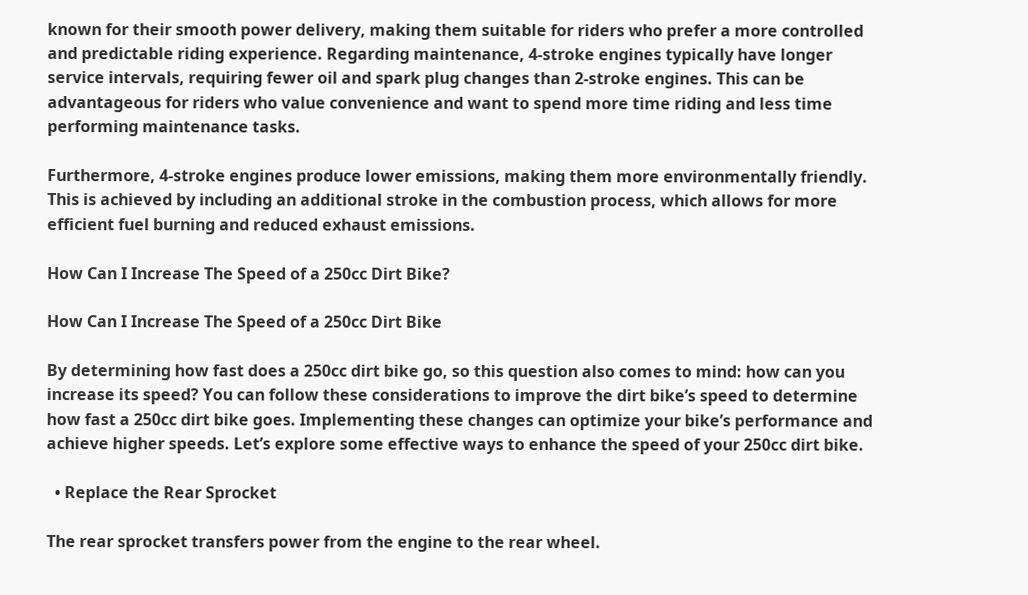known for their smooth power delivery, making them suitable for riders who prefer a more controlled and predictable riding experience. Regarding maintenance, 4-stroke engines typically have longer service intervals, requiring fewer oil and spark plug changes than 2-stroke engines. This can be advantageous for riders who value convenience and want to spend more time riding and less time performing maintenance tasks.

Furthermore, 4-stroke engines produce lower emissions, making them more environmentally friendly. This is achieved by including an additional stroke in the combustion process, which allows for more efficient fuel burning and reduced exhaust emissions.

How Can I Increase The Speed of a 250cc Dirt Bike?

How Can I Increase The Speed of a 250cc Dirt Bike

By determining how fast does a 250cc dirt bike go, so this question also comes to mind: how can you increase its speed? You can follow these considerations to improve the dirt bike’s speed to determine how fast a 250cc dirt bike goes. Implementing these changes can optimize your bike’s performance and achieve higher speeds. Let’s explore some effective ways to enhance the speed of your 250cc dirt bike.

  • Replace the Rear Sprocket

The rear sprocket transfers power from the engine to the rear wheel.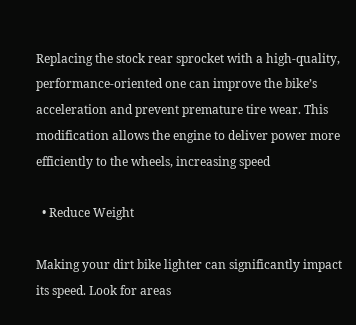Replacing the stock rear sprocket with a high-quality, performance-oriented one can improve the bike’s acceleration and prevent premature tire wear. This modification allows the engine to deliver power more efficiently to the wheels, increasing speed

  • Reduce Weight

Making your dirt bike lighter can significantly impact its speed. Look for areas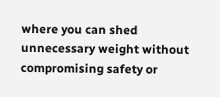where you can shed unnecessary weight without compromising safety or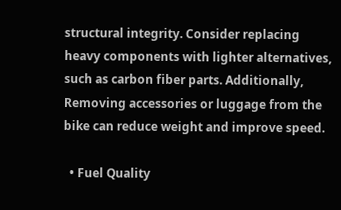structural integrity. Consider replacing heavy components with lighter alternatives, such as carbon fiber parts. Additionally, Removing accessories or luggage from the bike can reduce weight and improve speed.

  • Fuel Quality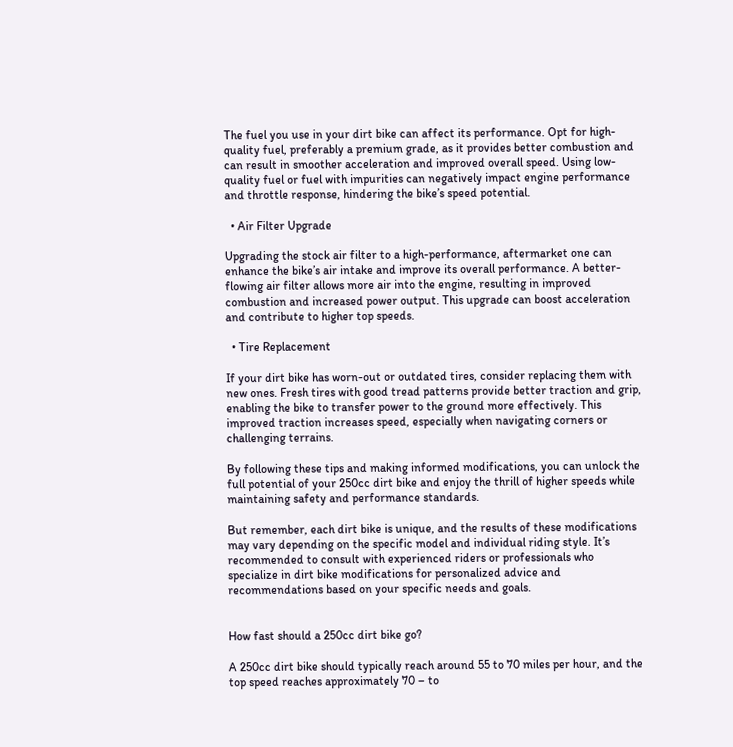The fuel you use in your dirt bike can affect its performance. Opt for high-quality fuel, preferably a premium grade, as it provides better combustion and can result in smoother acceleration and improved overall speed. Using low-quality fuel or fuel with impurities can negatively impact engine performance and throttle response, hindering the bike’s speed potential.

  • Air Filter Upgrade

Upgrading the stock air filter to a high-performance, aftermarket one can enhance the bike’s air intake and improve its overall performance. A better-flowing air filter allows more air into the engine, resulting in improved combustion and increased power output. This upgrade can boost acceleration and contribute to higher top speeds.

  • Tire Replacement

If your dirt bike has worn-out or outdated tires, consider replacing them with new ones. Fresh tires with good tread patterns provide better traction and grip, enabling the bike to transfer power to the ground more effectively. This improved traction increases speed, especially when navigating corners or challenging terrains.

By following these tips and making informed modifications, you can unlock the full potential of your 250cc dirt bike and enjoy the thrill of higher speeds while maintaining safety and performance standards.

But remember, each dirt bike is unique, and the results of these modifications may vary depending on the specific model and individual riding style. It’s recommended to consult with experienced riders or professionals who specialize in dirt bike modifications for personalized advice and recommendations based on your specific needs and goals.


How fast should a 250cc dirt bike go?

A 250cc dirt bike should typically reach around 55 to 70 miles per hour, and the top speed reaches approximately 70 – to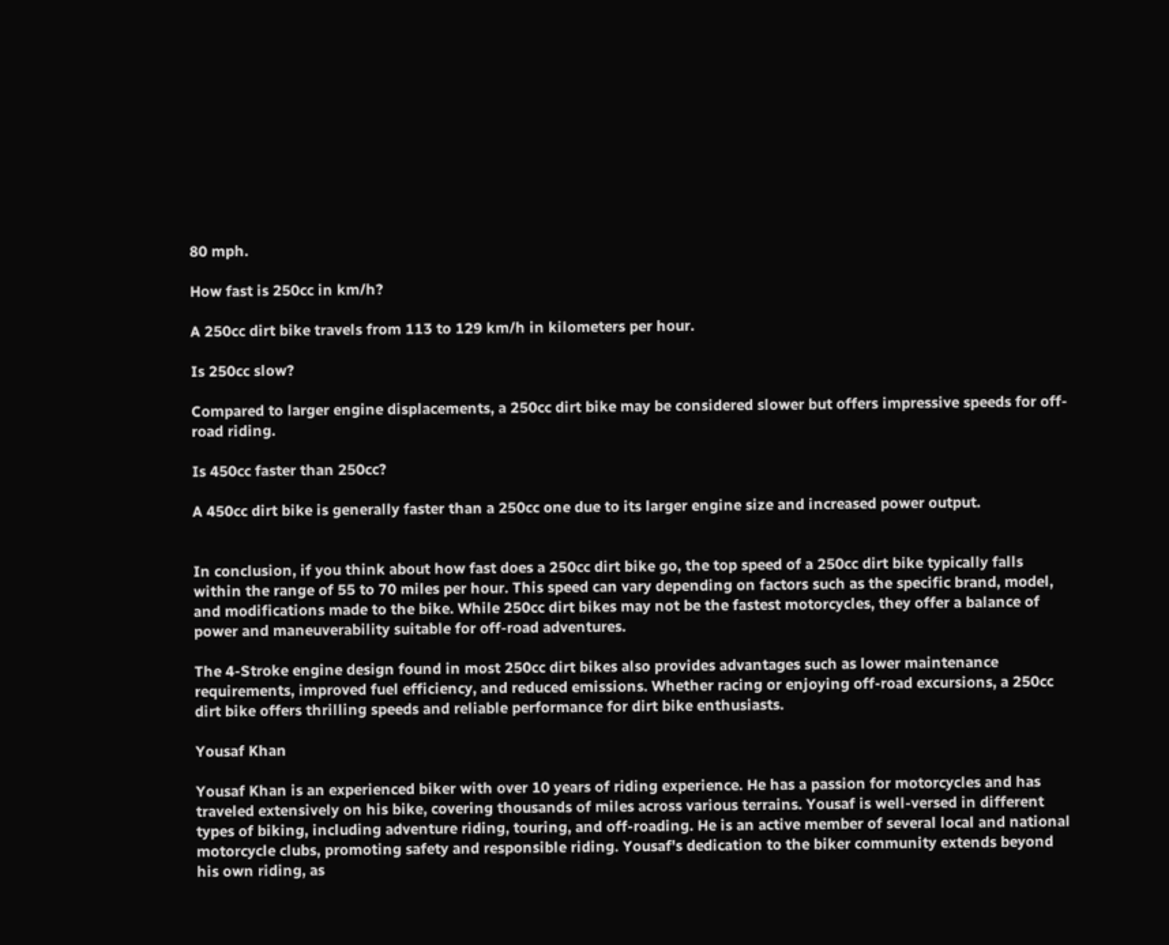80 mph.

How fast is 250cc in km/h?

A 250cc dirt bike travels from 113 to 129 km/h in kilometers per hour.

Is 250cc slow?

Compared to larger engine displacements, a 250cc dirt bike may be considered slower but offers impressive speeds for off-road riding.

Is 450cc faster than 250cc?

A 450cc dirt bike is generally faster than a 250cc one due to its larger engine size and increased power output.


In conclusion, if you think about how fast does a 250cc dirt bike go, the top speed of a 250cc dirt bike typically falls within the range of 55 to 70 miles per hour. This speed can vary depending on factors such as the specific brand, model, and modifications made to the bike. While 250cc dirt bikes may not be the fastest motorcycles, they offer a balance of power and maneuverability suitable for off-road adventures.

The 4-Stroke engine design found in most 250cc dirt bikes also provides advantages such as lower maintenance requirements, improved fuel efficiency, and reduced emissions. Whether racing or enjoying off-road excursions, a 250cc dirt bike offers thrilling speeds and reliable performance for dirt bike enthusiasts.

Yousaf Khan

Yousaf Khan is an experienced biker with over 10 years of riding experience. He has a passion for motorcycles and has traveled extensively on his bike, covering thousands of miles across various terrains. Yousaf is well-versed in different types of biking, including adventure riding, touring, and off-roading. He is an active member of several local and national motorcycle clubs, promoting safety and responsible riding. Yousaf's dedication to the biker community extends beyond his own riding, as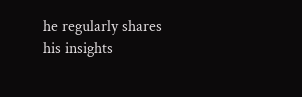he regularly shares his insights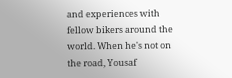and experiences with fellow bikers around the world. When he's not on the road, Yousaf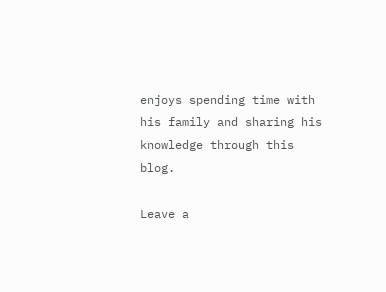enjoys spending time with his family and sharing his knowledge through this blog.

Leave a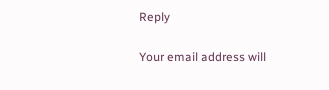Reply

Your email address will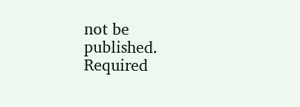not be published. Required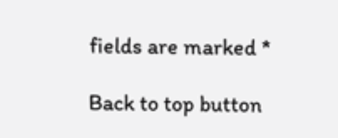fields are marked *

Back to top button